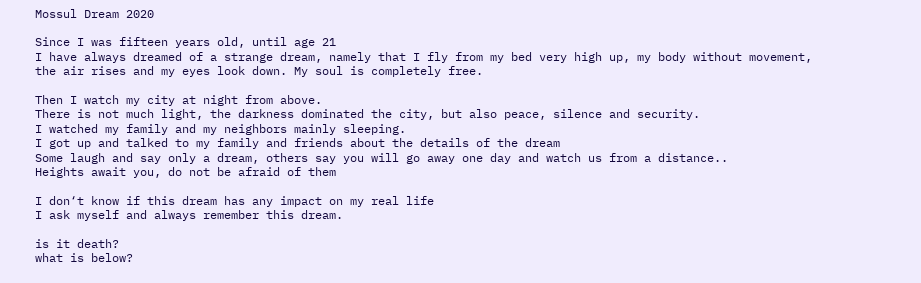Mossul Dream 2020

Since I was fifteen years old, until age 21
I have always dreamed of a strange dream, namely that I fly from my bed very high up, my body without movement,
the air rises and my eyes look down. My soul is completely free.

Then I watch my city at night from above.
There is not much light, the darkness dominated the city, but also peace, silence and security.
I watched my family and my neighbors mainly sleeping.
I got up and talked to my family and friends about the details of the dream
Some laugh and say only a dream, others say you will go away one day and watch us from a distance..
Heights await you, do not be afraid of them

I don‘t know if this dream has any impact on my real life
I ask myself and always remember this dream.

is it death?
what is below?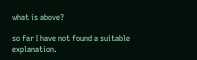what is above?

so far I have not found a suitable explanation.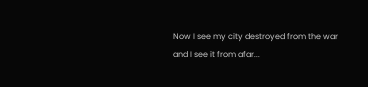Now I see my city destroyed from the war and I see it from afar...